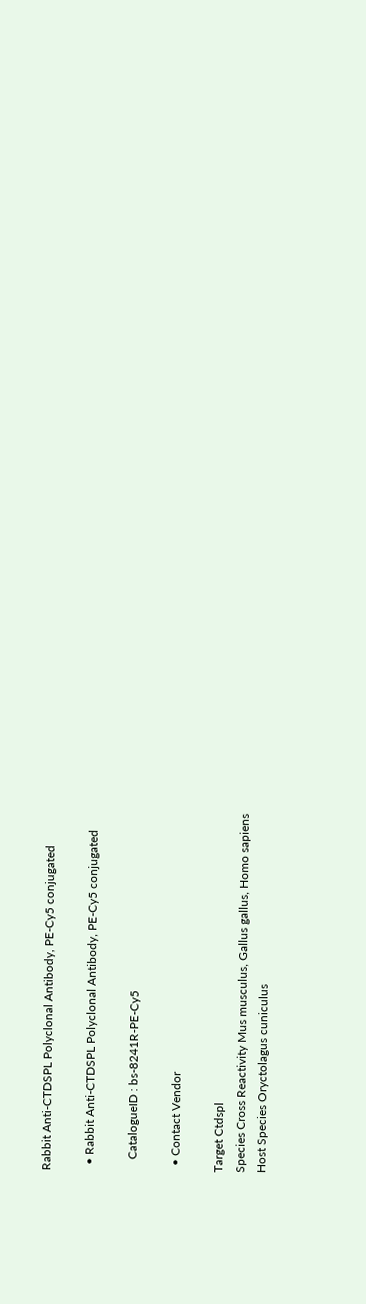Rabbit Anti-CTDSPL Polyclonal Antibody, PE-Cy5 conjugated

  • Rabbit Anti-CTDSPL Polyclonal Antibody, PE-Cy5 conjugated

    CatalogueID : bs-8241R-PE-Cy5

  • Contact Vendor

Target Ctdspl
Species Cross Reactivity Mus musculus, Gallus gallus, Homo sapiens
Host Species Oryctolagus cuniculus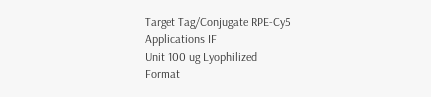Target Tag/Conjugate RPE-Cy5
Applications IF
Unit 100 ug Lyophilized
Format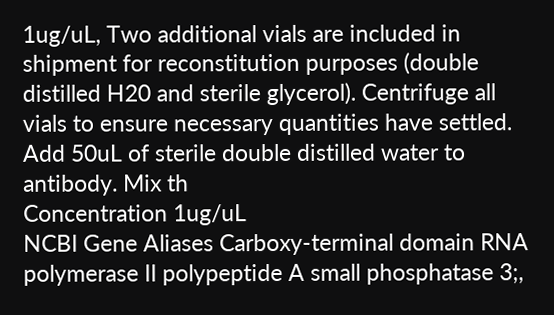1ug/uL, Two additional vials are included in shipment for reconstitution purposes (double distilled H20 and sterile glycerol). Centrifuge all vials to ensure necessary quantities have settled. Add 50uL of sterile double distilled water to antibody. Mix th
Concentration 1ug/uL
NCBI Gene Aliases Carboxy-terminal domain RNA polymerase II polypeptide A small phosphatase 3;,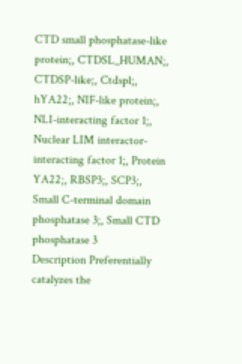CTD small phosphatase-like protein;, CTDSL_HUMAN;, CTDSP-like;, Ctdspl;, hYA22;, NIF-like protein;, NLI-interacting factor 1;, Nuclear LIM interactor-interacting factor 1;, Protein YA22;, RBSP3;, SCP3;, Small C-terminal domain phosphatase 3;, Small CTD phosphatase 3
Description Preferentially catalyzes the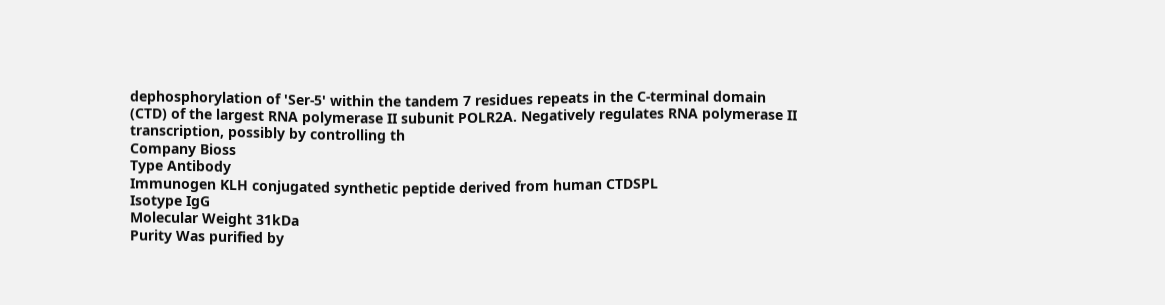dephosphorylation of 'Ser-5' within the tandem 7 residues repeats in the C-terminal domain (CTD) of the largest RNA polymerase II subunit POLR2A. Negatively regulates RNA polymerase II transcription, possibly by controlling th
Company Bioss
Type Antibody
Immunogen KLH conjugated synthetic peptide derived from human CTDSPL
Isotype IgG
Molecular Weight 31kDa
Purity Was purified by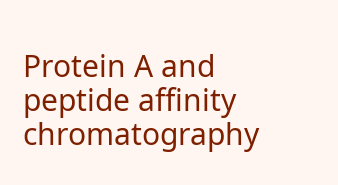Protein A and peptide affinity chromatography